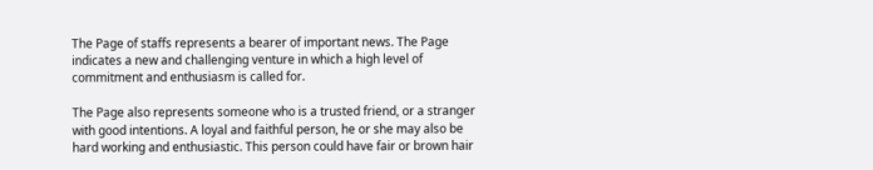The Page of staffs represents a bearer of important news. The Page indicates a new and challenging venture in which a high level of commitment and enthusiasm is called for.

The Page also represents someone who is a trusted friend, or a stranger with good intentions. A loyal and faithful person, he or she may also be hard working and enthusiastic. This person could have fair or brown hair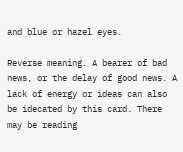and blue or hazel eyes.

Reverse meaning. A bearer of bad news, or the delay of good news. A lack of energy or ideas can also be idecated by this card. There may be reading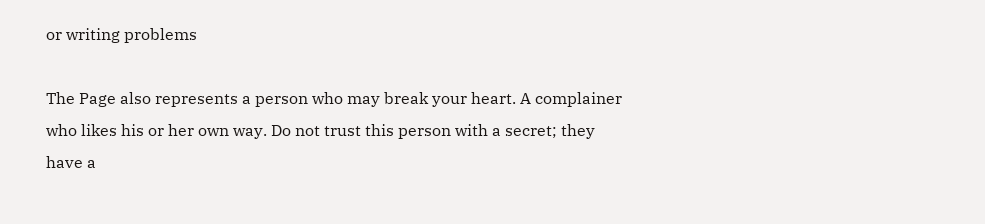or writing problems

The Page also represents a person who may break your heart. A complainer who likes his or her own way. Do not trust this person with a secret; they have a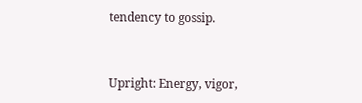tendency to gossip.


Upright: Energy, vigor,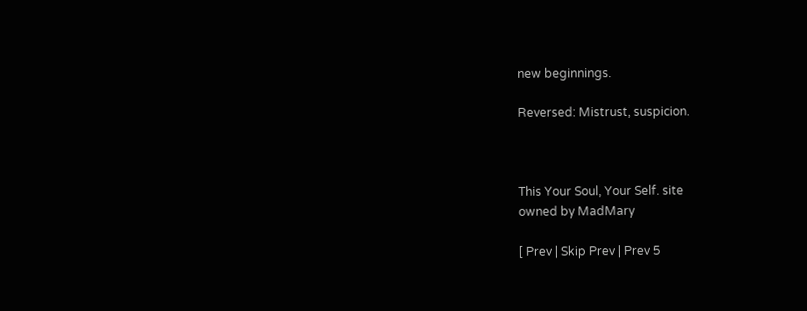new beginnings.

Reversed: Mistrust, suspicion.



This Your Soul, Your Self. site
owned by MadMary

[ Prev | Skip Prev | Prev 5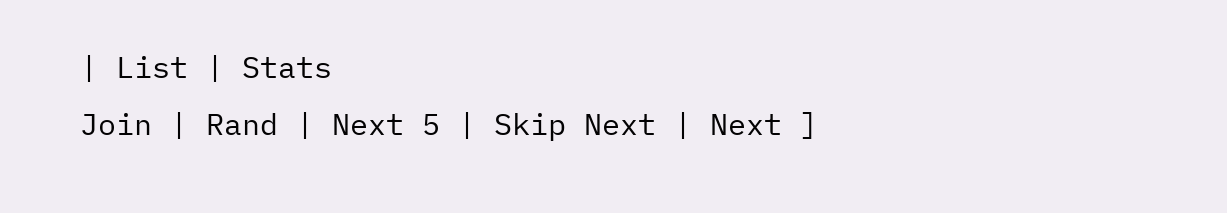| List | Stats
Join | Rand | Next 5 | Skip Next | Next ]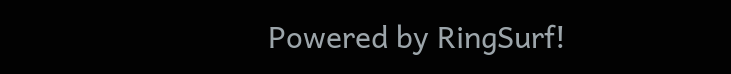Powered by RingSurf!